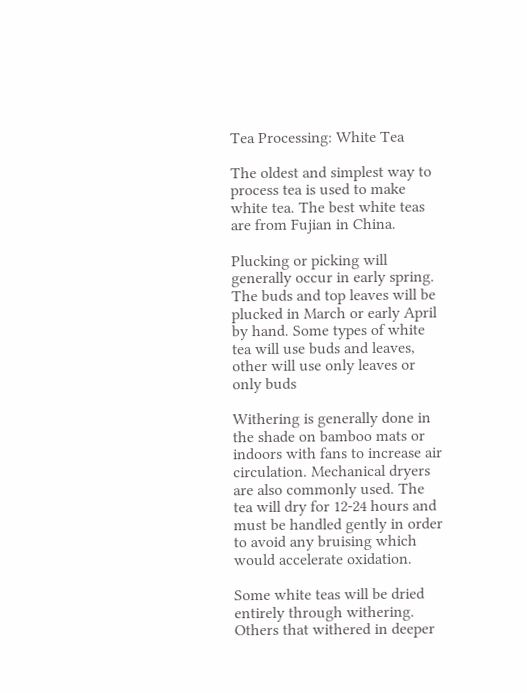Tea Processing: White Tea

The oldest and simplest way to process tea is used to make white tea. The best white teas are from Fujian in China.

Plucking or picking will generally occur in early spring. The buds and top leaves will be plucked in March or early April by hand. Some types of white tea will use buds and leaves, other will use only leaves or only buds

Withering is generally done in the shade on bamboo mats or indoors with fans to increase air circulation. Mechanical dryers are also commonly used. The tea will dry for 12-24 hours and must be handled gently in order to avoid any bruising which would accelerate oxidation.

Some white teas will be dried entirely through withering. Others that withered in deeper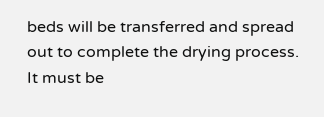beds will be transferred and spread out to complete the drying process. It must be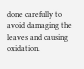done carefully to avoid damaging the leaves and causing oxidation.